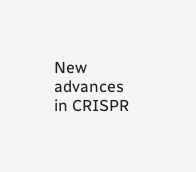New advances in CRISPR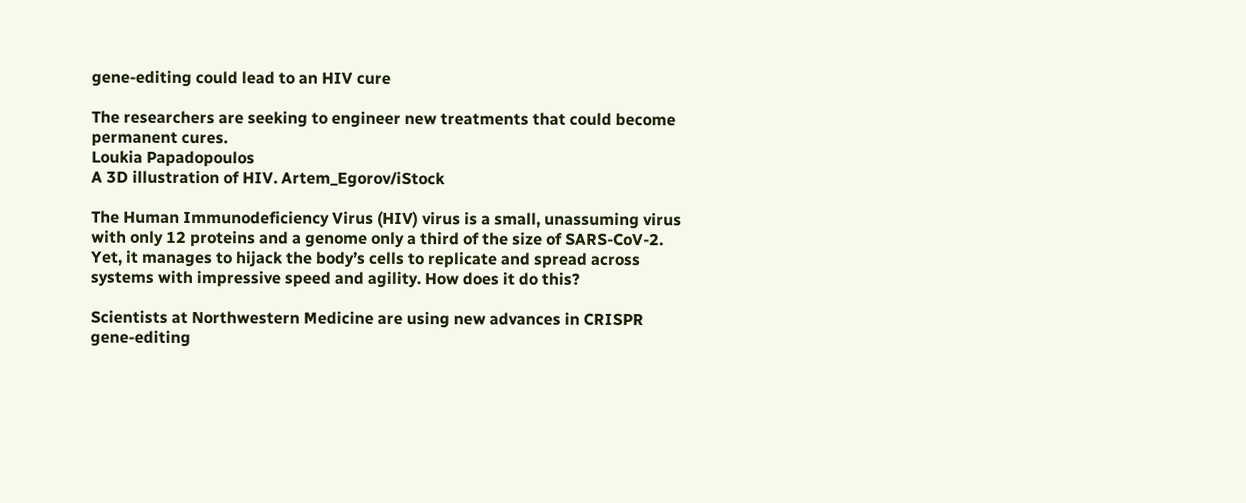gene-editing could lead to an HIV cure

The researchers are seeking to engineer new treatments that could become permanent cures.
Loukia Papadopoulos
A 3D illustration of HIV. Artem_Egorov/iStock

The Human Immunodeficiency Virus (HIV) virus is a small, unassuming virus with only 12 proteins and a genome only a third of the size of SARS-CoV-2. Yet, it manages to hijack the body’s cells to replicate and spread across systems with impressive speed and agility. How does it do this?

Scientists at Northwestern Medicine are using new advances in CRISPR gene-editing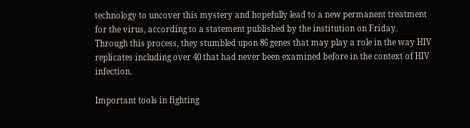technology to uncover this mystery and hopefully lead to a new permanent treatment for the virus, according to a statement published by the institution on Friday. Through this process, they stumbled upon 86 genes that may play a role in the way HIV replicates including over 40 that had never been examined before in the context of HIV infection.

Important tools in fighting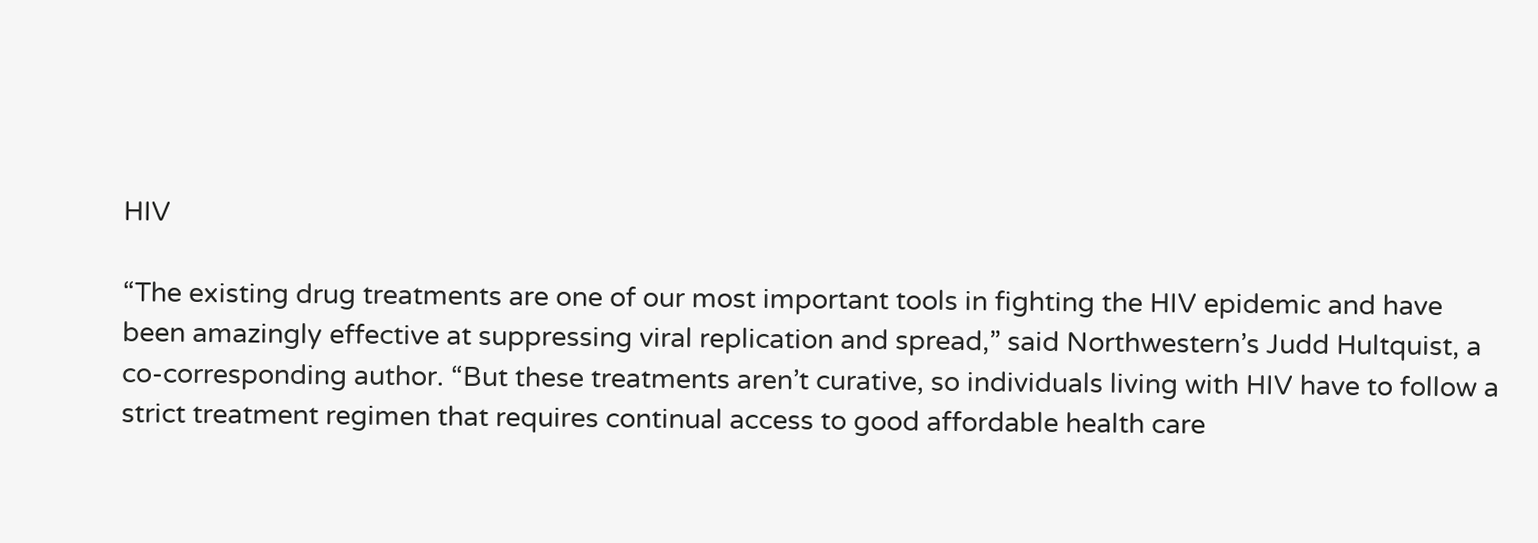HIV

“The existing drug treatments are one of our most important tools in fighting the HIV epidemic and have been amazingly effective at suppressing viral replication and spread,” said Northwestern’s Judd Hultquist, a co-corresponding author. “But these treatments aren’t curative, so individuals living with HIV have to follow a strict treatment regimen that requires continual access to good affordable health care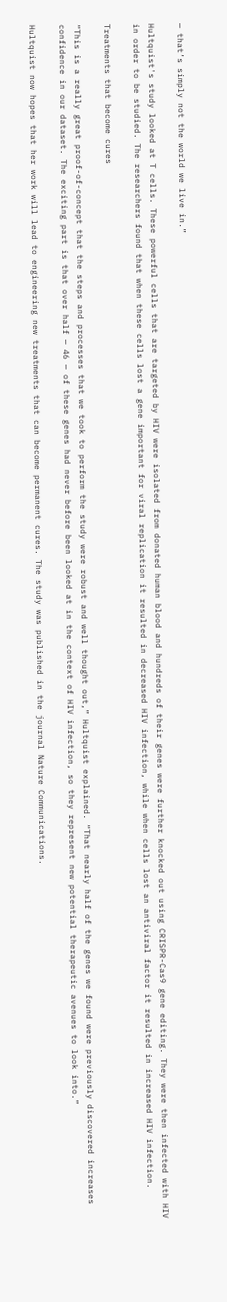— that’s simply not the world we live in.”

Hultquist's study looked at T cells. These powerful cells that are targeted by HIV were isolated from donated human blood and hundreds of their genes were further knocked out using CRISPR-Cas9 gene editing. They were then infected with HIV in order to be studied. The researchers found that when these cells lost a gene important for viral replication it resulted in decreased HIV infection, while when cells lost an antiviral factor it resulted in increased HIV infection.

Treatments that become cures

“This is a really great proof-of-concept that the steps and processes that we took to perform the study were robust and well thought out,” Hultquist explained. “That nearly half of the genes we found were previously discovered increases confidence in our dataset. The exciting part is that over half — 46 — of these genes had never before been looked at in the context of HIV infection, so they represent new potential therapeutic avenues to look into.”

Hultquist now hopes that her work will lead to engineering new treatments that can become permanent cures. The study was published in the journal Nature Communications.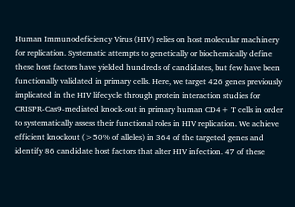Human Immunodeficiency Virus (HIV) relies on host molecular machinery for replication. Systematic attempts to genetically or biochemically define these host factors have yielded hundreds of candidates, but few have been functionally validated in primary cells. Here, we target 426 genes previously implicated in the HIV lifecycle through protein interaction studies for CRISPR-Cas9-mediated knock-out in primary human CD4+ T cells in order to systematically assess their functional roles in HIV replication. We achieve efficient knockout (>50% of alleles) in 364 of the targeted genes and identify 86 candidate host factors that alter HIV infection. 47 of these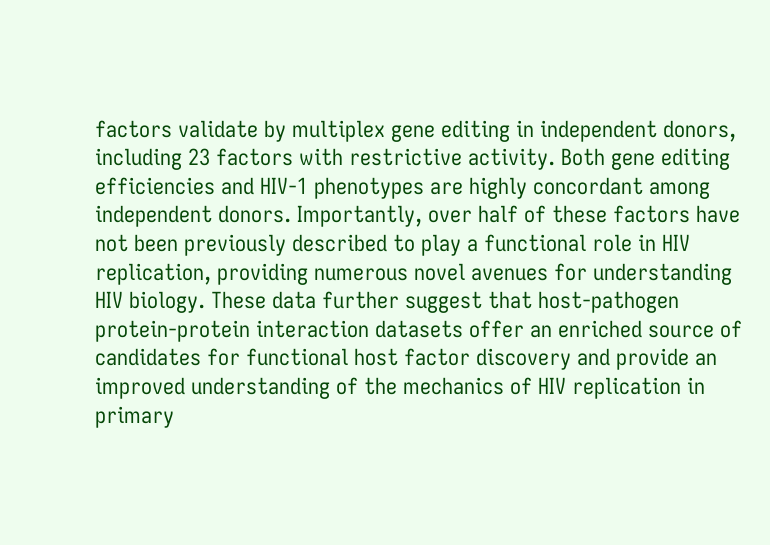factors validate by multiplex gene editing in independent donors, including 23 factors with restrictive activity. Both gene editing efficiencies and HIV-1 phenotypes are highly concordant among independent donors. Importantly, over half of these factors have not been previously described to play a functional role in HIV replication, providing numerous novel avenues for understanding HIV biology. These data further suggest that host-pathogen protein-protein interaction datasets offer an enriched source of candidates for functional host factor discovery and provide an improved understanding of the mechanics of HIV replication in primary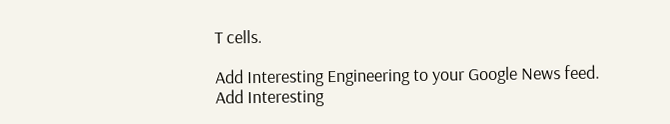T cells.

Add Interesting Engineering to your Google News feed.
Add Interesting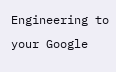Engineering to your Google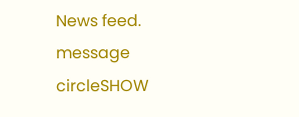News feed.
message circleSHOW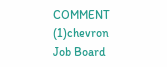COMMENT (1)chevron
Job Board